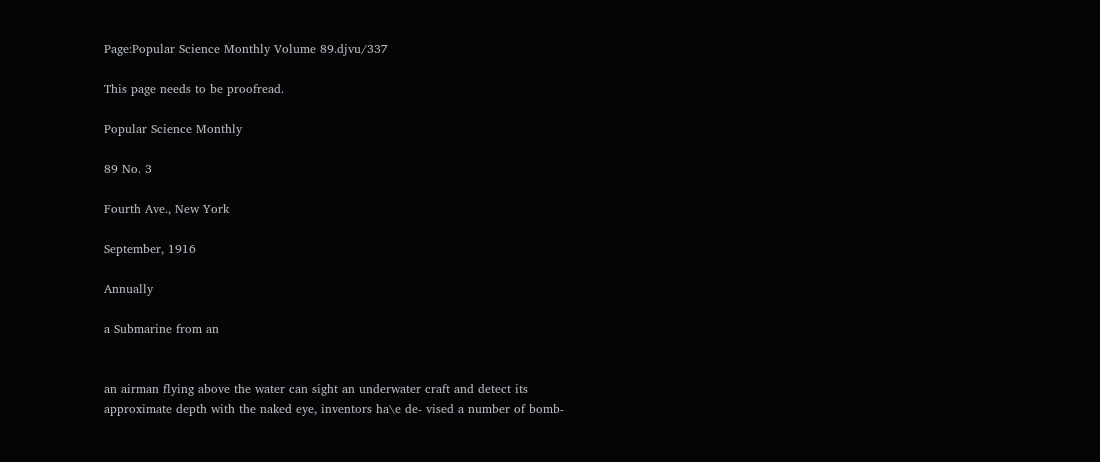Page:Popular Science Monthly Volume 89.djvu/337

This page needs to be proofread.

Popular Science Monthly

89 No. 3

Fourth Ave., New York

September, 1916

Annually

a Submarine from an


an airman flying above the water can sight an underwater craft and detect its approximate depth with the naked eye, inventors ha\e de- vised a number of bomb-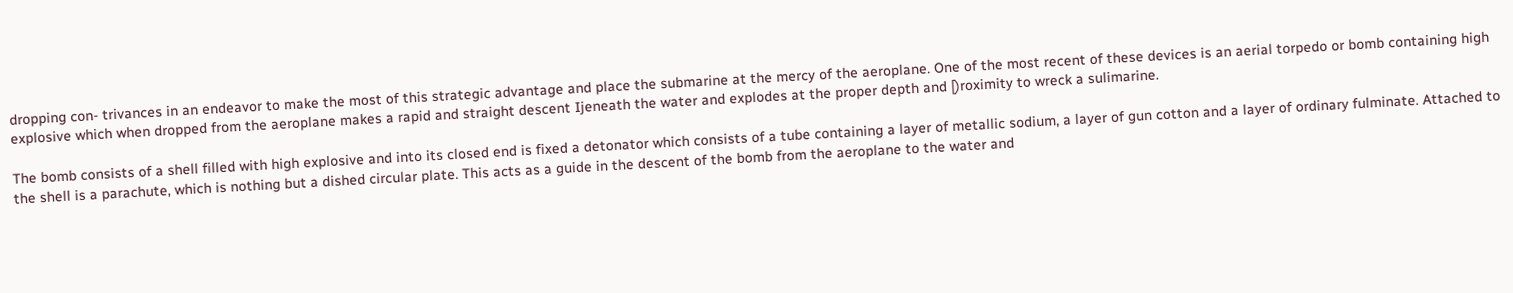dropping con- trivances in an endeavor to make the most of this strategic advantage and place the submarine at the mercy of the aeroplane. One of the most recent of these devices is an aerial torpedo or bomb containing high explosive which when dropped from the aeroplane makes a rapid and straight descent Ijeneath the water and explodes at the proper depth and [)roximity to wreck a sulimarine.

The bomb consists of a shell filled with high explosive and into its closed end is fixed a detonator which consists of a tube containing a layer of metallic sodium, a layer of gun cotton and a layer of ordinary fulminate. Attached to the shell is a parachute, which is nothing but a dished circular plate. This acts as a guide in the descent of the bomb from the aeroplane to the water and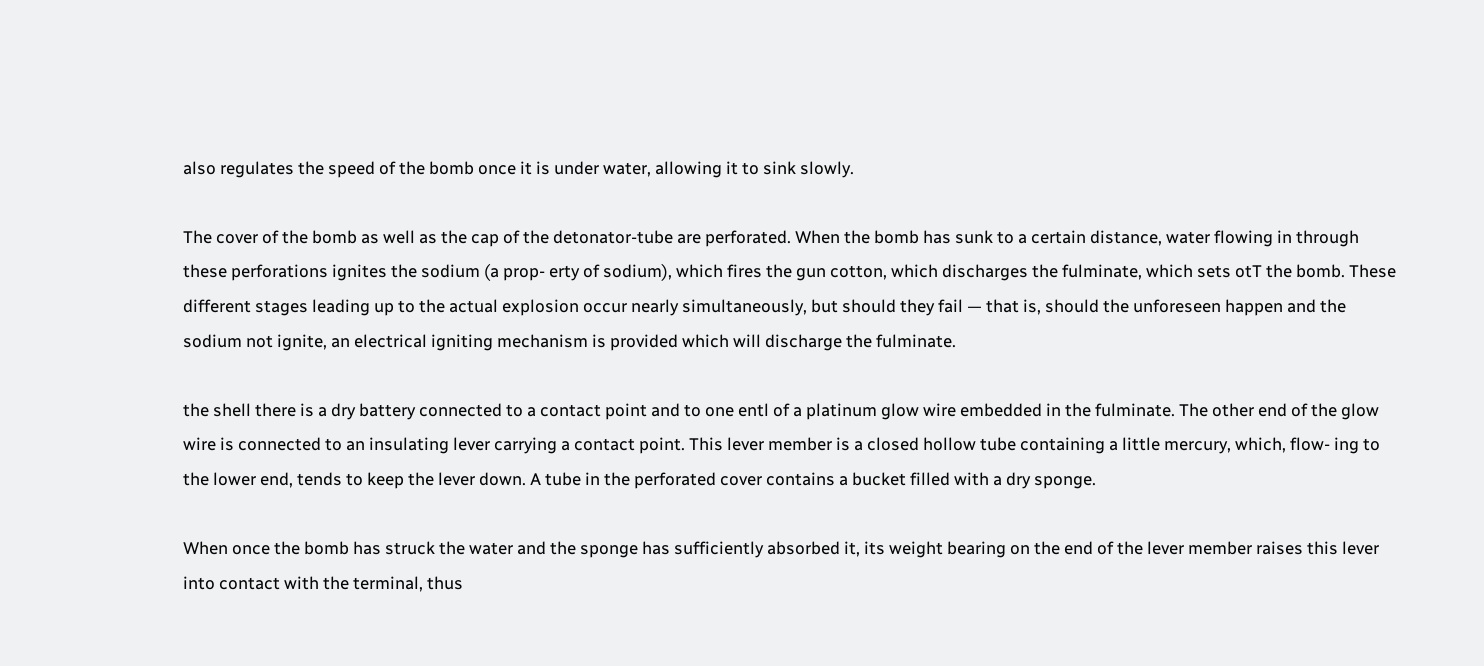also regulates the speed of the bomb once it is under water, allowing it to sink slowly.

The cover of the bomb as well as the cap of the detonator-tube are perforated. When the bomb has sunk to a certain distance, water flowing in through these perforations ignites the sodium (a prop- erty of sodium), which fires the gun cotton, which discharges the fulminate, which sets otT the bomb. These different stages leading up to the actual explosion occur nearly simultaneously, but should they fail — that is, should the unforeseen happen and the sodium not ignite, an electrical igniting mechanism is provided which will discharge the fulminate.

the shell there is a dry battery connected to a contact point and to one entl of a platinum glow wire embedded in the fulminate. The other end of the glow wire is connected to an insulating lever carrying a contact point. This lever member is a closed hollow tube containing a little mercury, which, flow- ing to the lower end, tends to keep the lever down. A tube in the perforated cover contains a bucket filled with a dry sponge.

When once the bomb has struck the water and the sponge has sufficiently absorbed it, its weight bearing on the end of the lever member raises this lever into contact with the terminal, thus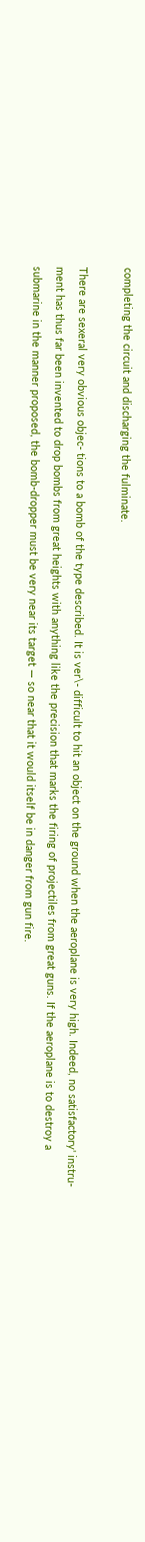completing the circuit and discharging the fulminate.

There are sexeral very obvious objec- tions to a bomb of the type described. It is ver\- difficult to hit an object on the ground when the aeroplane is very high. Indeed, no satisfactory' instru- ment has thus far been invented to drop bombs from great heights with anything like the precision that marks the firing of projectiles from great guns. If the aeroplane is to destroy a submarine in the manner proposed, the bomb-dropper must be very near its target — so near that it would itself be in danger from gun fire.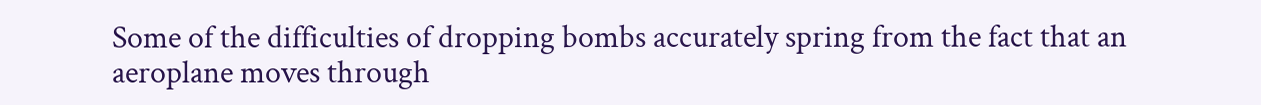Some of the difficulties of dropping bombs accurately spring from the fact that an aeroplane moves through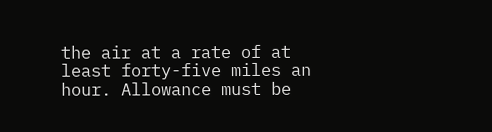the air at a rate of at least forty-five miles an hour. Allowance must be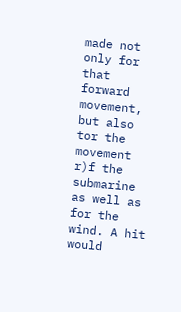made not only for that forward movement, but also tor the movement r)f the submarine as well as for the wind. A hit would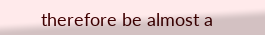therefore be almost a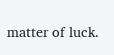matter of luck.